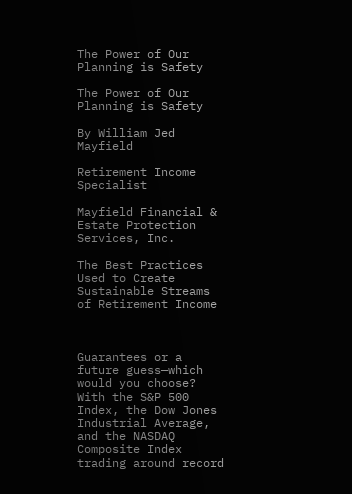The Power of Our Planning is Safety

The Power of Our Planning is Safety

By William Jed Mayfield

Retirement Income Specialist

Mayfield Financial & Estate Protection Services, Inc.

The Best Practices Used to Create Sustainable Streams of Retirement Income



Guarantees or a future guess—which would you choose? With the S&P 500 Index, the Dow Jones Industrial Average, and the NASDAQ Composite Index trading around record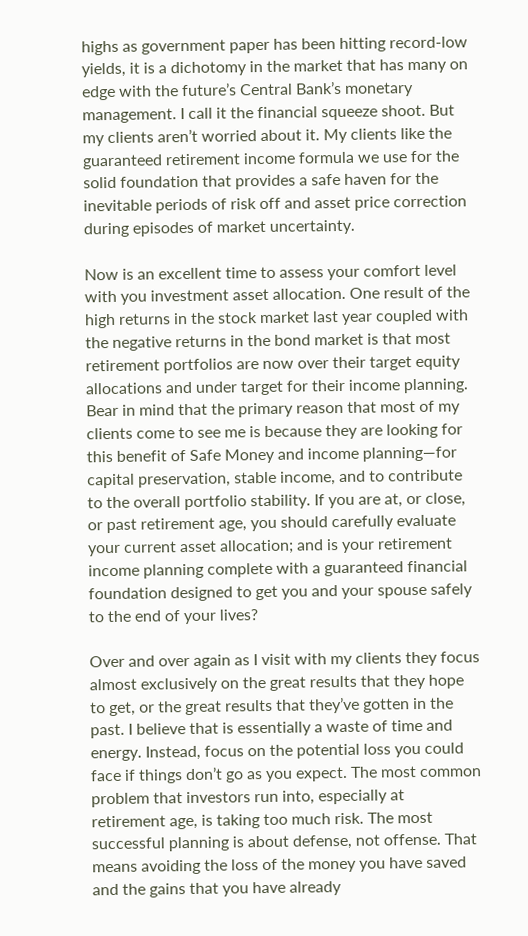highs as government paper has been hitting record-low yields, it is a dichotomy in the market that has many on edge with the future’s Central Bank’s monetary management. I call it the financial squeeze shoot. But my clients aren’t worried about it. My clients like the guaranteed retirement income formula we use for the solid foundation that provides a safe haven for the inevitable periods of risk off and asset price correction during episodes of market uncertainty.

Now is an excellent time to assess your comfort level with you investment asset allocation. One result of the high returns in the stock market last year coupled with the negative returns in the bond market is that most retirement portfolios are now over their target equity allocations and under target for their income planning. Bear in mind that the primary reason that most of my clients come to see me is because they are looking for this benefit of Safe Money and income planning—for capital preservation, stable income, and to contribute to the overall portfolio stability. If you are at, or close, or past retirement age, you should carefully evaluate your current asset allocation; and is your retirement income planning complete with a guaranteed financial foundation designed to get you and your spouse safely to the end of your lives?

Over and over again as I visit with my clients they focus almost exclusively on the great results that they hope to get, or the great results that they’ve gotten in the past. I believe that is essentially a waste of time and energy. Instead, focus on the potential loss you could face if things don’t go as you expect. The most common problem that investors run into, especially at retirement age, is taking too much risk. The most successful planning is about defense, not offense. That means avoiding the loss of the money you have saved and the gains that you have already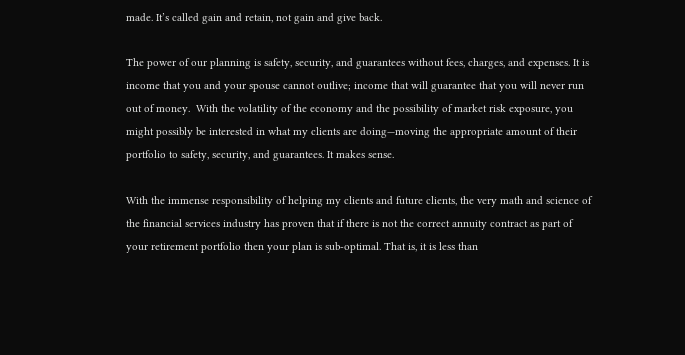made. It’s called gain and retain, not gain and give back.

The power of our planning is safety, security, and guarantees without fees, charges, and expenses. It is income that you and your spouse cannot outlive; income that will guarantee that you will never run out of money.  With the volatility of the economy and the possibility of market risk exposure, you might possibly be interested in what my clients are doing—moving the appropriate amount of their portfolio to safety, security, and guarantees. It makes sense.

With the immense responsibility of helping my clients and future clients, the very math and science of the financial services industry has proven that if there is not the correct annuity contract as part of your retirement portfolio then your plan is sub-optimal. That is, it is less than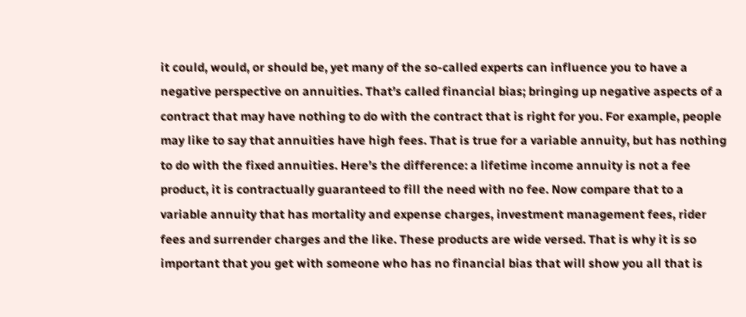it could, would, or should be, yet many of the so-called experts can influence you to have a negative perspective on annuities. That’s called financial bias; bringing up negative aspects of a contract that may have nothing to do with the contract that is right for you. For example, people may like to say that annuities have high fees. That is true for a variable annuity, but has nothing to do with the fixed annuities. Here’s the difference: a lifetime income annuity is not a fee product, it is contractually guaranteed to fill the need with no fee. Now compare that to a variable annuity that has mortality and expense charges, investment management fees, rider fees and surrender charges and the like. These products are wide versed. That is why it is so important that you get with someone who has no financial bias that will show you all that is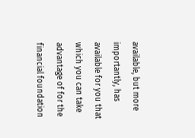available, but more importantly, has available for you that which you can take advantage of for the financial foundation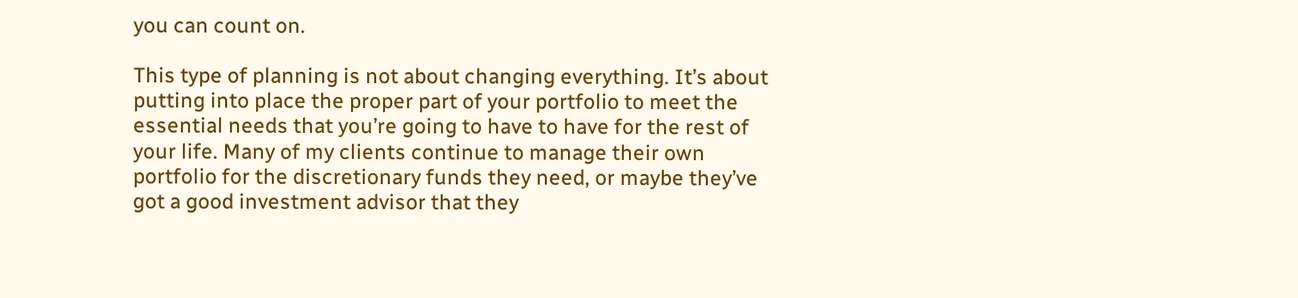you can count on.

This type of planning is not about changing everything. It’s about putting into place the proper part of your portfolio to meet the essential needs that you’re going to have to have for the rest of your life. Many of my clients continue to manage their own portfolio for the discretionary funds they need, or maybe they’ve got a good investment advisor that they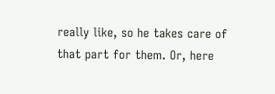really like, so he takes care of that part for them. Or, here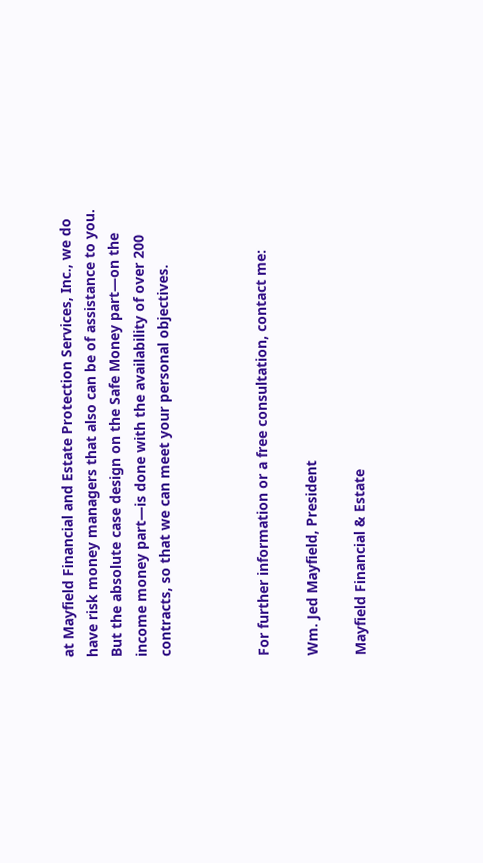at Mayfield Financial and Estate Protection Services, Inc., we do have risk money managers that also can be of assistance to you. But the absolute case design on the Safe Money part—on the income money part—is done with the availability of over 200 contracts, so that we can meet your personal objectives.



For further information or a free consultation, contact me:

Wm. Jed Mayfield, President

Mayfield Financial & Estate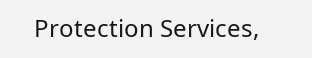Protection Services,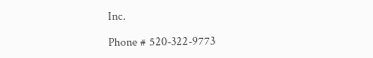Inc.

Phone # 520-322-9773